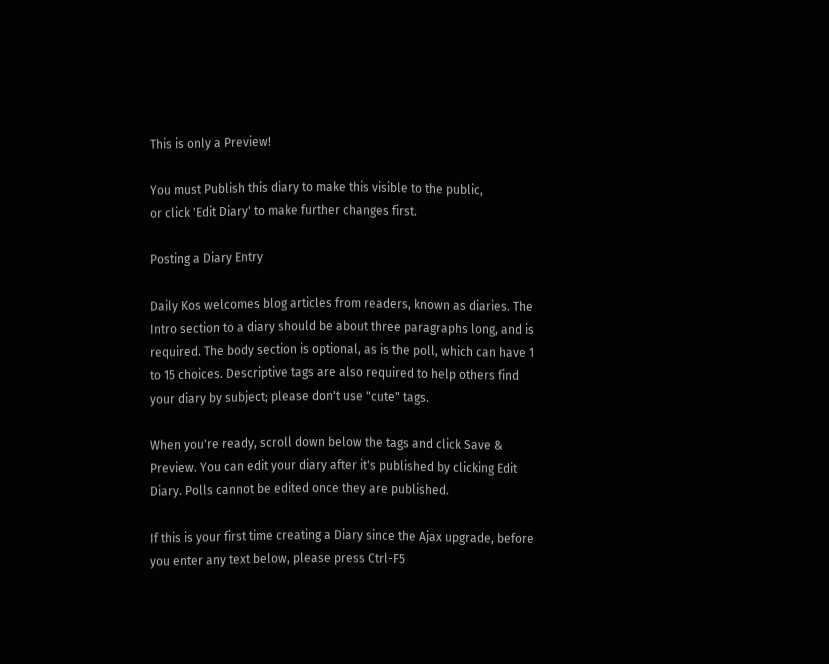This is only a Preview!

You must Publish this diary to make this visible to the public,
or click 'Edit Diary' to make further changes first.

Posting a Diary Entry

Daily Kos welcomes blog articles from readers, known as diaries. The Intro section to a diary should be about three paragraphs long, and is required. The body section is optional, as is the poll, which can have 1 to 15 choices. Descriptive tags are also required to help others find your diary by subject; please don't use "cute" tags.

When you're ready, scroll down below the tags and click Save & Preview. You can edit your diary after it's published by clicking Edit Diary. Polls cannot be edited once they are published.

If this is your first time creating a Diary since the Ajax upgrade, before you enter any text below, please press Ctrl-F5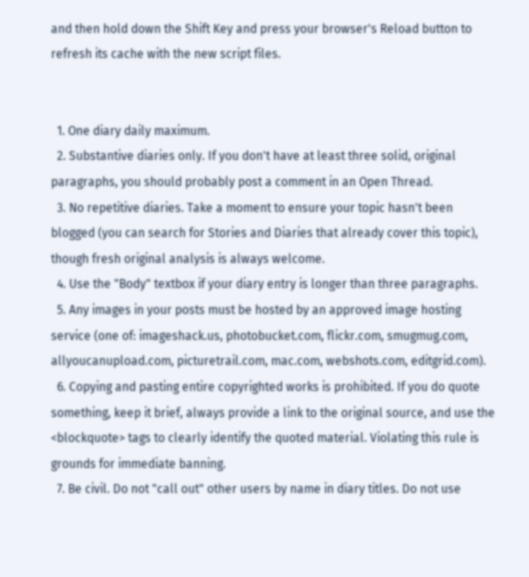and then hold down the Shift Key and press your browser's Reload button to refresh its cache with the new script files.


  1. One diary daily maximum.
  2. Substantive diaries only. If you don't have at least three solid, original paragraphs, you should probably post a comment in an Open Thread.
  3. No repetitive diaries. Take a moment to ensure your topic hasn't been blogged (you can search for Stories and Diaries that already cover this topic), though fresh original analysis is always welcome.
  4. Use the "Body" textbox if your diary entry is longer than three paragraphs.
  5. Any images in your posts must be hosted by an approved image hosting service (one of: imageshack.us, photobucket.com, flickr.com, smugmug.com, allyoucanupload.com, picturetrail.com, mac.com, webshots.com, editgrid.com).
  6. Copying and pasting entire copyrighted works is prohibited. If you do quote something, keep it brief, always provide a link to the original source, and use the <blockquote> tags to clearly identify the quoted material. Violating this rule is grounds for immediate banning.
  7. Be civil. Do not "call out" other users by name in diary titles. Do not use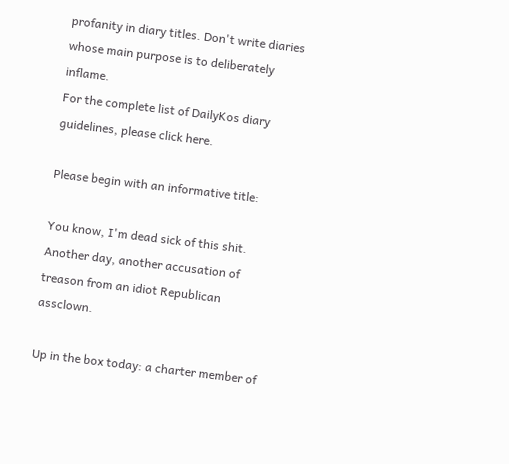profanity in diary titles. Don't write diaries whose main purpose is to deliberately inflame.
For the complete list of DailyKos diary guidelines, please click here.

Please begin with an informative title:

You know, I'm dead sick of this shit. Another day, another accusation of treason from an idiot Republican assclown.

Up in the box today: a charter member of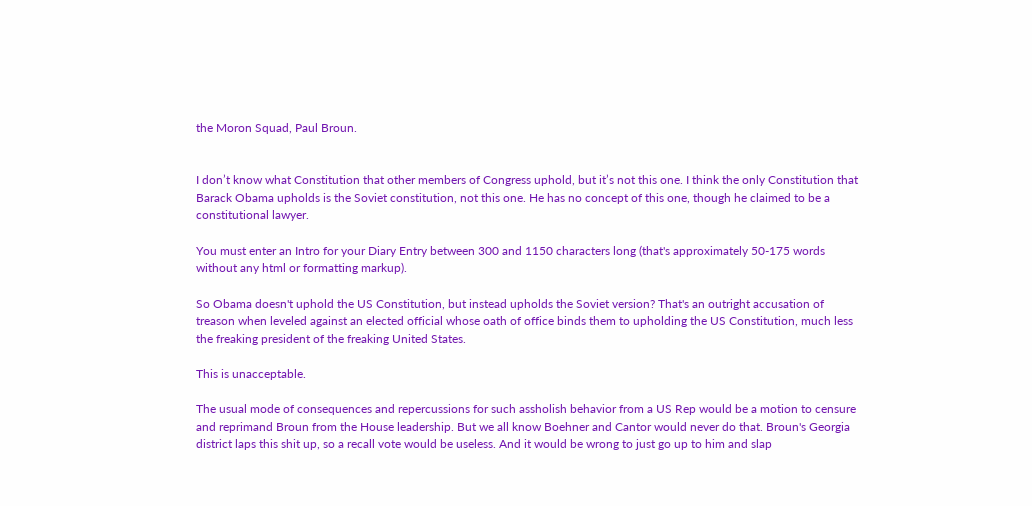the Moron Squad, Paul Broun.


I don’t know what Constitution that other members of Congress uphold, but it’s not this one. I think the only Constitution that Barack Obama upholds is the Soviet constitution, not this one. He has no concept of this one, though he claimed to be a constitutional lawyer.

You must enter an Intro for your Diary Entry between 300 and 1150 characters long (that's approximately 50-175 words without any html or formatting markup).

So Obama doesn't uphold the US Constitution, but instead upholds the Soviet version? That's an outright accusation of treason when leveled against an elected official whose oath of office binds them to upholding the US Constitution, much less the freaking president of the freaking United States.

This is unacceptable.

The usual mode of consequences and repercussions for such assholish behavior from a US Rep would be a motion to censure and reprimand Broun from the House leadership. But we all know Boehner and Cantor would never do that. Broun's Georgia district laps this shit up, so a recall vote would be useless. And it would be wrong to just go up to him and slap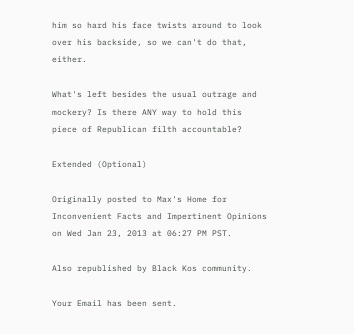him so hard his face twists around to look over his backside, so we can't do that, either.

What's left besides the usual outrage and mockery? Is there ANY way to hold this piece of Republican filth accountable?

Extended (Optional)

Originally posted to Max's Home for Inconvenient Facts and Impertinent Opinions on Wed Jan 23, 2013 at 06:27 PM PST.

Also republished by Black Kos community.

Your Email has been sent.